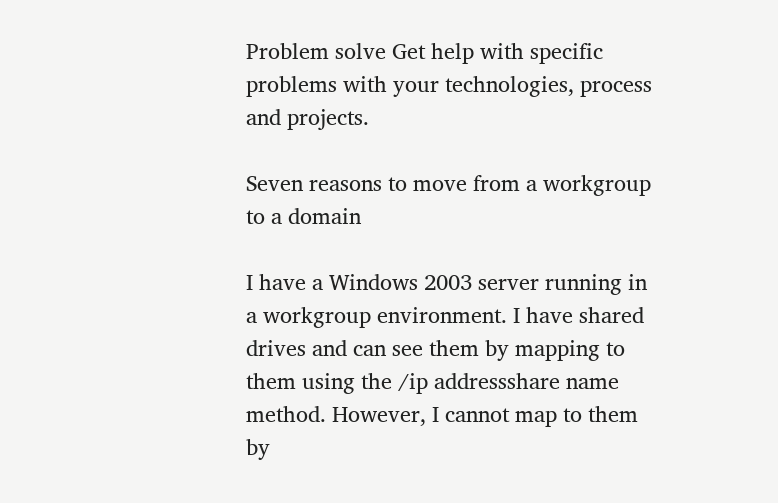Problem solve Get help with specific problems with your technologies, process and projects.

Seven reasons to move from a workgroup to a domain

I have a Windows 2003 server running in a workgroup environment. I have shared drives and can see them by mapping to them using the /ip addressshare name method. However, I cannot map to them by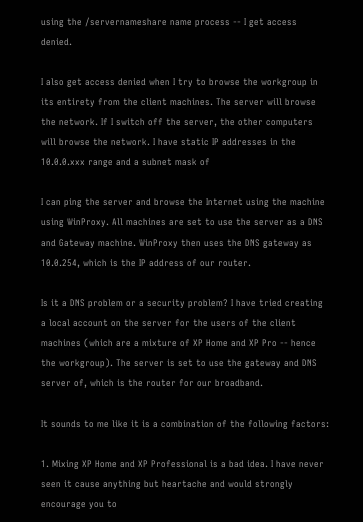using the /servernameshare name process -- I get access denied.

I also get access denied when I try to browse the workgroup in its entirety from the client machines. The server will browse the network. If I switch off the server, the other computers will browse the network. I have static IP addresses in the 10.0.0.xxx range and a subnet mask of

I can ping the server and browse the Internet using the machine using WinProxy. All machines are set to use the server as a DNS and Gateway machine. WinProxy then uses the DNS gateway as 10.0.254, which is the IP address of our router.

Is it a DNS problem or a security problem? I have tried creating a local account on the server for the users of the client machines (which are a mixture of XP Home and XP Pro -- hence the workgroup). The server is set to use the gateway and DNS server of, which is the router for our broadband.

It sounds to me like it is a combination of the following factors:

1. Mixing XP Home and XP Professional is a bad idea. I have never seen it cause anything but heartache and would strongly encourage you to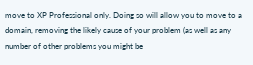move to XP Professional only. Doing so will allow you to move to a domain, removing the likely cause of your problem (as well as any number of other problems you might be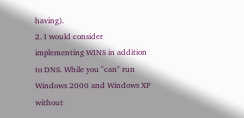having).
2. I would consider implementing WINS in addition to DNS. While you "can" run Windows 2000 and Windows XP without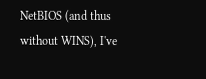NetBIOS (and thus without WINS), I've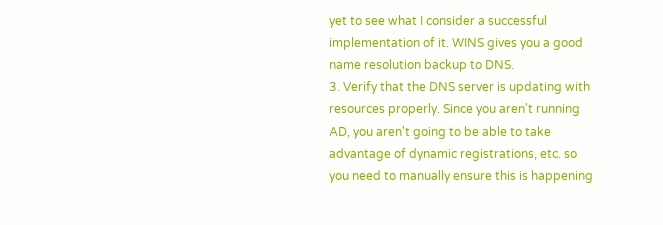yet to see what I consider a successful implementation of it. WINS gives you a good name resolution backup to DNS.
3. Verify that the DNS server is updating with resources properly. Since you aren't running AD, you aren't going to be able to take advantage of dynamic registrations, etc. so you need to manually ensure this is happening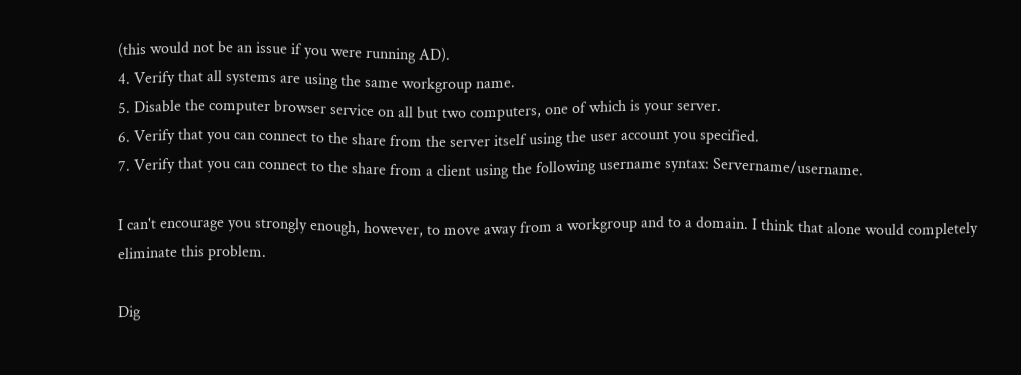(this would not be an issue if you were running AD).
4. Verify that all systems are using the same workgroup name.
5. Disable the computer browser service on all but two computers, one of which is your server.
6. Verify that you can connect to the share from the server itself using the user account you specified.
7. Verify that you can connect to the share from a client using the following username syntax: Servername/username.

I can't encourage you strongly enough, however, to move away from a workgroup and to a domain. I think that alone would completely eliminate this problem.

Dig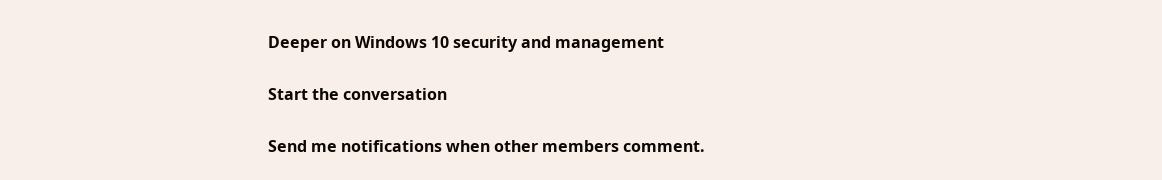Deeper on Windows 10 security and management

Start the conversation

Send me notifications when other members comment.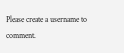Please create a username to comment.